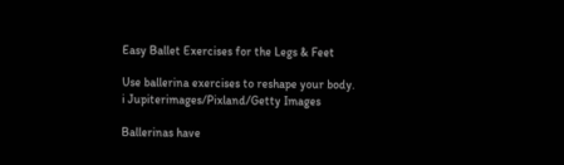Easy Ballet Exercises for the Legs & Feet

Use ballerina exercises to reshape your body.
i Jupiterimages/Pixland/Getty Images

Ballerinas have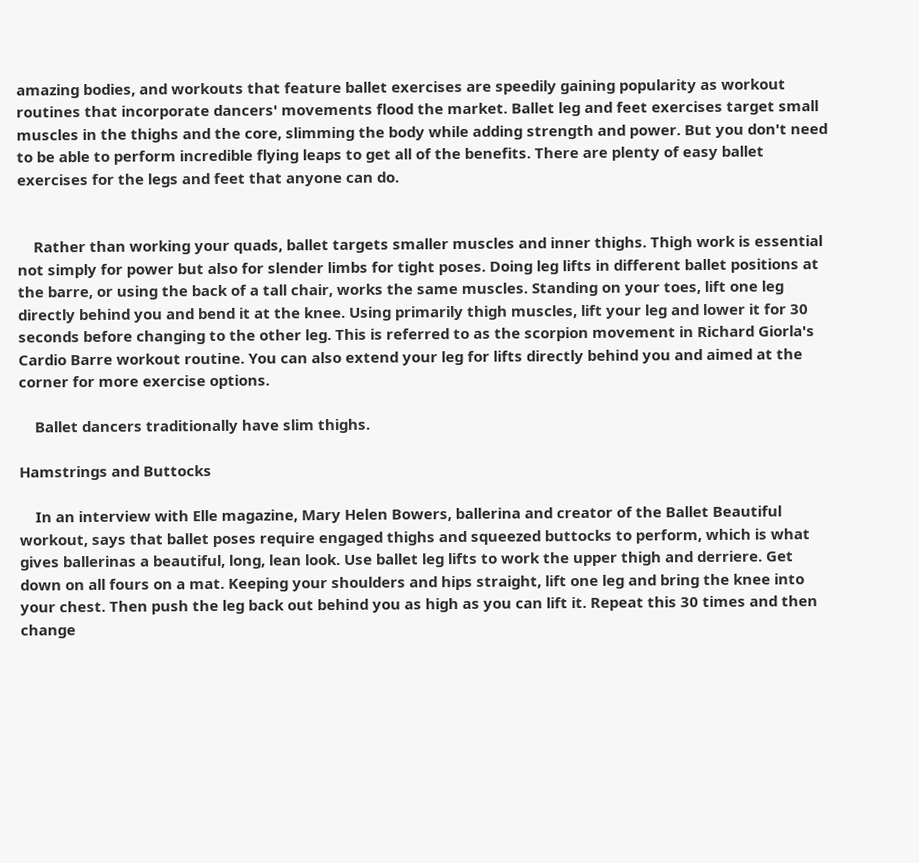amazing bodies, and workouts that feature ballet exercises are speedily gaining popularity as workout routines that incorporate dancers' movements flood the market. Ballet leg and feet exercises target small muscles in the thighs and the core, slimming the body while adding strength and power. But you don't need to be able to perform incredible flying leaps to get all of the benefits. There are plenty of easy ballet exercises for the legs and feet that anyone can do.


    Rather than working your quads, ballet targets smaller muscles and inner thighs. Thigh work is essential not simply for power but also for slender limbs for tight poses. Doing leg lifts in different ballet positions at the barre, or using the back of a tall chair, works the same muscles. Standing on your toes, lift one leg directly behind you and bend it at the knee. Using primarily thigh muscles, lift your leg and lower it for 30 seconds before changing to the other leg. This is referred to as the scorpion movement in Richard Giorla's Cardio Barre workout routine. You can also extend your leg for lifts directly behind you and aimed at the corner for more exercise options.

    Ballet dancers traditionally have slim thighs.

Hamstrings and Buttocks

    In an interview with Elle magazine, Mary Helen Bowers, ballerina and creator of the Ballet Beautiful workout, says that ballet poses require engaged thighs and squeezed buttocks to perform, which is what gives ballerinas a beautiful, long, lean look. Use ballet leg lifts to work the upper thigh and derriere. Get down on all fours on a mat. Keeping your shoulders and hips straight, lift one leg and bring the knee into your chest. Then push the leg back out behind you as high as you can lift it. Repeat this 30 times and then change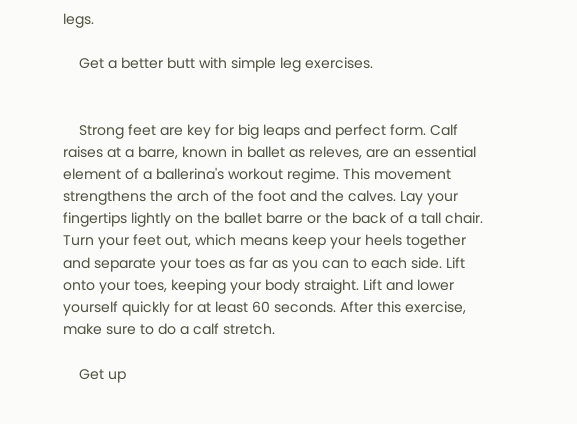legs.

    Get a better butt with simple leg exercises.


    Strong feet are key for big leaps and perfect form. Calf raises at a barre, known in ballet as releves, are an essential element of a ballerina's workout regime. This movement strengthens the arch of the foot and the calves. Lay your fingertips lightly on the ballet barre or the back of a tall chair. Turn your feet out, which means keep your heels together and separate your toes as far as you can to each side. Lift onto your toes, keeping your body straight. Lift and lower yourself quickly for at least 60 seconds. After this exercise, make sure to do a calf stretch.

    Get up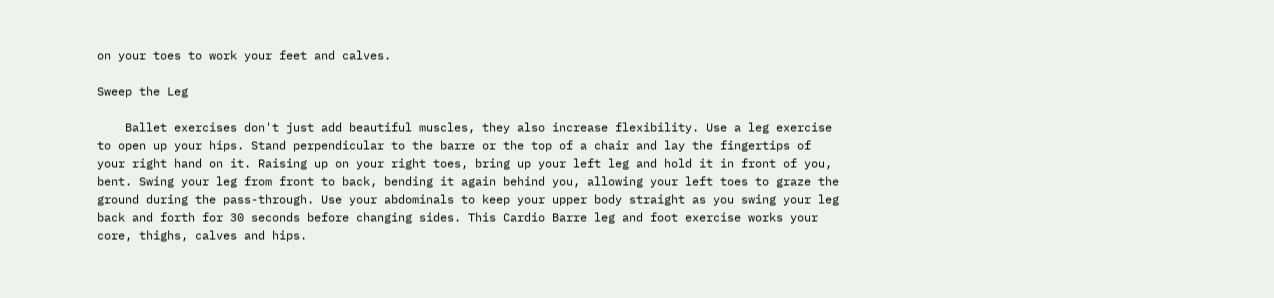on your toes to work your feet and calves.

Sweep the Leg

    Ballet exercises don't just add beautiful muscles, they also increase flexibility. Use a leg exercise to open up your hips. Stand perpendicular to the barre or the top of a chair and lay the fingertips of your right hand on it. Raising up on your right toes, bring up your left leg and hold it in front of you, bent. Swing your leg from front to back, bending it again behind you, allowing your left toes to graze the ground during the pass-through. Use your abdominals to keep your upper body straight as you swing your leg back and forth for 30 seconds before changing sides. This Cardio Barre leg and foot exercise works your core, thighs, calves and hips.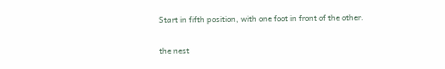Start in fifth position, with one foot in front of the other.

the nest